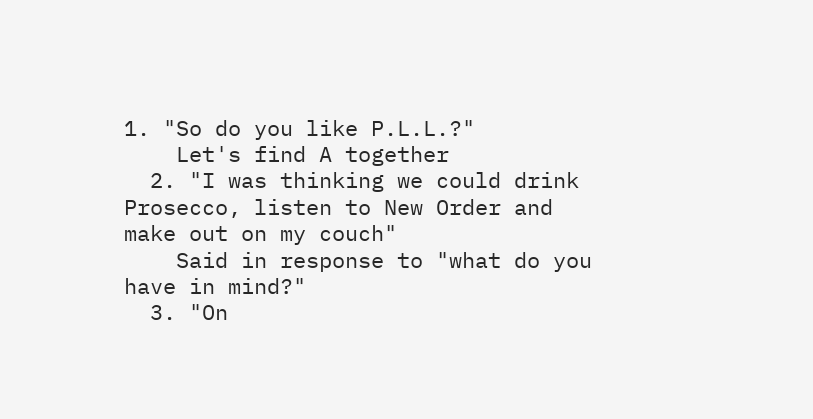1. "So do you like P.L.L.?"
    Let's find A together
  2. "I was thinking we could drink Prosecco, listen to New Order and make out on my couch"
    Said in response to "what do you have in mind?"
  3. "On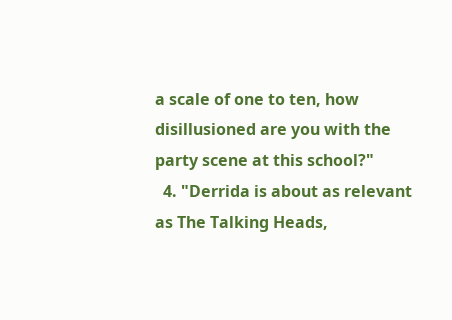a scale of one to ten, how disillusioned are you with the party scene at this school?"
  4. "Derrida is about as relevant as The Talking Heads,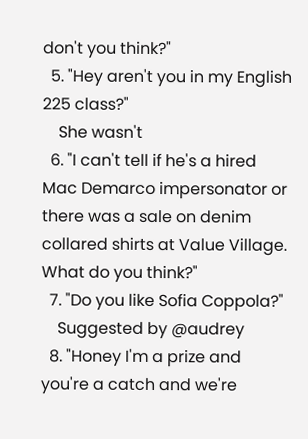don't you think?"
  5. "Hey aren't you in my English 225 class?"
    She wasn't
  6. "I can't tell if he's a hired Mac Demarco impersonator or there was a sale on denim collared shirts at Value Village. What do you think?"
  7. "Do you like Sofia Coppola?"
    Suggested by @audrey
  8. "Honey I'm a prize and you're a catch and we're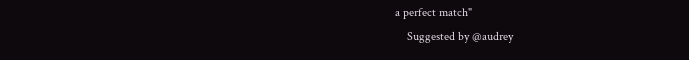a perfect match"
    Suggested by @audrey